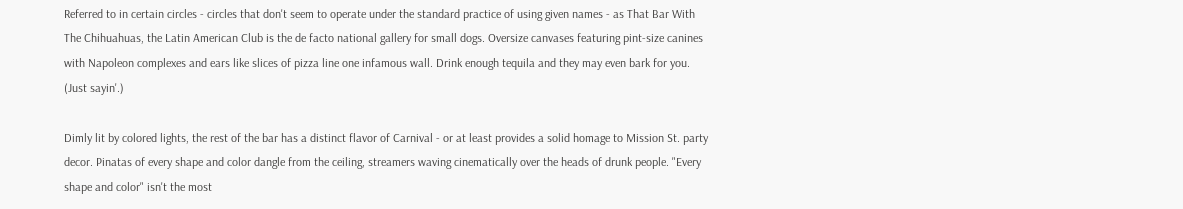Referred to in certain circles - circles that don't seem to operate under the standard practice of using given names - as That Bar With The Chihuahuas, the Latin American Club is the de facto national gallery for small dogs. Oversize canvases featuring pint-size canines with Napoleon complexes and ears like slices of pizza line one infamous wall. Drink enough tequila and they may even bark for you. (Just sayin'.)

Dimly lit by colored lights, the rest of the bar has a distinct flavor of Carnival - or at least provides a solid homage to Mission St. party decor. Pinatas of every shape and color dangle from the ceiling, streamers waving cinematically over the heads of drunk people. "Every shape and color" isn't the most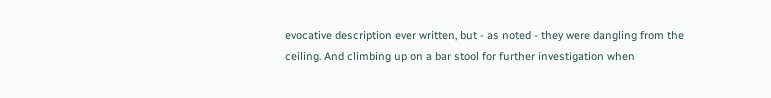evocative description ever written, but - as noted - they were dangling from the ceiling. And climbing up on a bar stool for further investigation when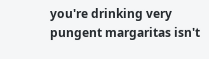you're drinking very pungent margaritas isn't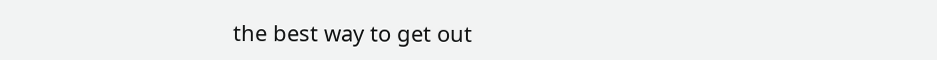the best way to get out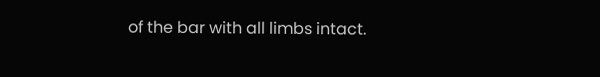of the bar with all limbs intact.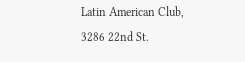Latin American Club, 3286 22nd St.